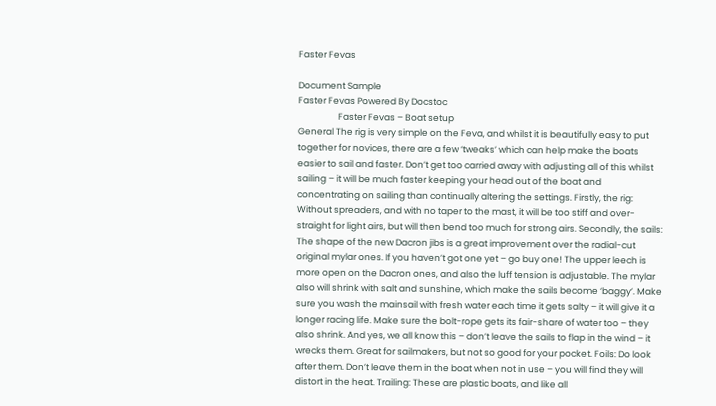Faster Fevas

Document Sample
Faster Fevas Powered By Docstoc
                    Faster Fevas – Boat setup
General The rig is very simple on the Feva, and whilst it is beautifully easy to put together for novices, there are a few ‘tweaks’ which can help make the boats easier to sail and faster. Don’t get too carried away with adjusting all of this whilst sailing – it will be much faster keeping your head out of the boat and concentrating on sailing than continually altering the settings. Firstly, the rig: Without spreaders, and with no taper to the mast, it will be too stiff and over-straight for light airs, but will then bend too much for strong airs. Secondly, the sails: The shape of the new Dacron jibs is a great improvement over the radial-cut original mylar ones. If you haven’t got one yet – go buy one! The upper leech is more open on the Dacron ones, and also the luff tension is adjustable. The mylar also will shrink with salt and sunshine, which make the sails become ‘baggy’. Make sure you wash the mainsail with fresh water each time it gets salty – it will give it a longer racing life. Make sure the bolt-rope gets its fair-share of water too – they also shrink. And yes, we all know this – don’t leave the sails to flap in the wind – it wrecks them. Great for sailmakers, but not so good for your pocket. Foils: Do look after them. Don’t leave them in the boat when not in use – you will find they will distort in the heat. Trailing: These are plastic boats, and like all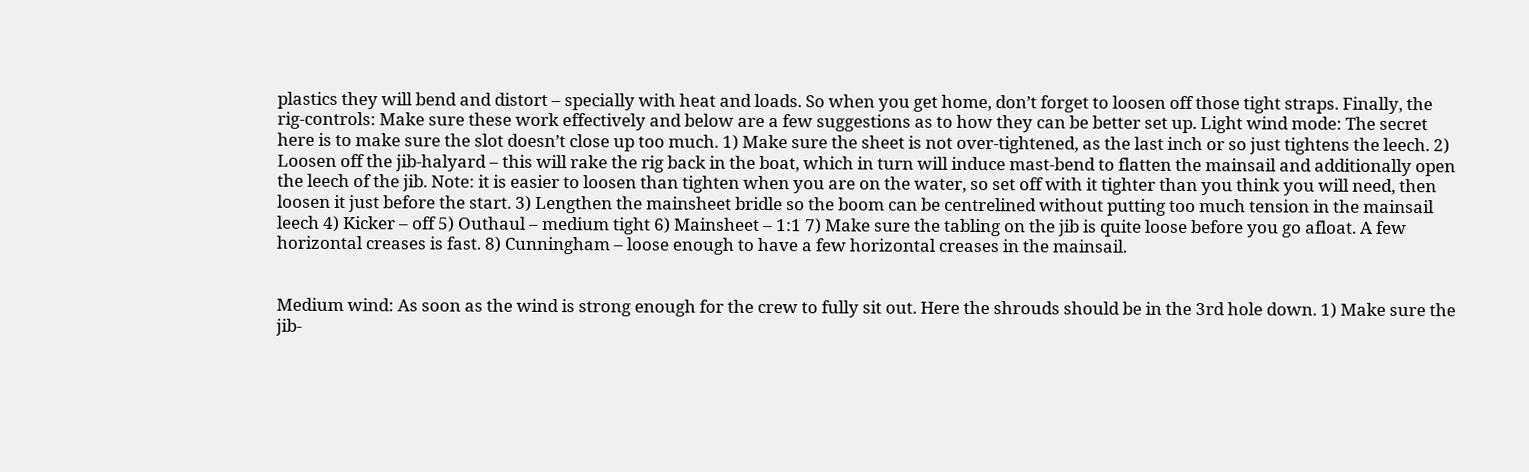plastics they will bend and distort – specially with heat and loads. So when you get home, don’t forget to loosen off those tight straps. Finally, the rig-controls: Make sure these work effectively and below are a few suggestions as to how they can be better set up. Light wind mode: The secret here is to make sure the slot doesn’t close up too much. 1) Make sure the sheet is not over-tightened, as the last inch or so just tightens the leech. 2) Loosen off the jib-halyard – this will rake the rig back in the boat, which in turn will induce mast-bend to flatten the mainsail and additionally open the leech of the jib. Note: it is easier to loosen than tighten when you are on the water, so set off with it tighter than you think you will need, then loosen it just before the start. 3) Lengthen the mainsheet bridle so the boom can be centrelined without putting too much tension in the mainsail leech 4) Kicker – off 5) Outhaul – medium tight 6) Mainsheet – 1:1 7) Make sure the tabling on the jib is quite loose before you go afloat. A few horizontal creases is fast. 8) Cunningham – loose enough to have a few horizontal creases in the mainsail.


Medium wind: As soon as the wind is strong enough for the crew to fully sit out. Here the shrouds should be in the 3rd hole down. 1) Make sure the jib-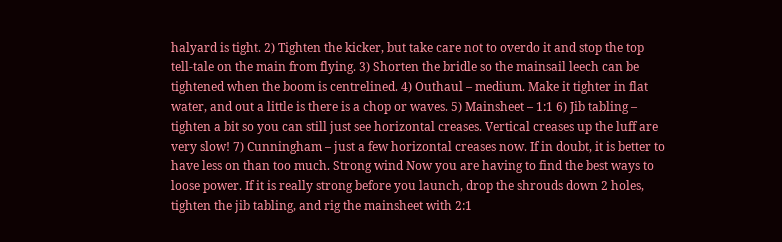halyard is tight. 2) Tighten the kicker, but take care not to overdo it and stop the top tell-tale on the main from flying. 3) Shorten the bridle so the mainsail leech can be tightened when the boom is centrelined. 4) Outhaul – medium. Make it tighter in flat water, and out a little is there is a chop or waves. 5) Mainsheet – 1:1 6) Jib tabling – tighten a bit so you can still just see horizontal creases. Vertical creases up the luff are very slow! 7) Cunningham – just a few horizontal creases now. If in doubt, it is better to have less on than too much. Strong wind Now you are having to find the best ways to loose power. If it is really strong before you launch, drop the shrouds down 2 holes, tighten the jib tabling, and rig the mainsheet with 2:1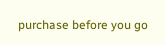purchase before you go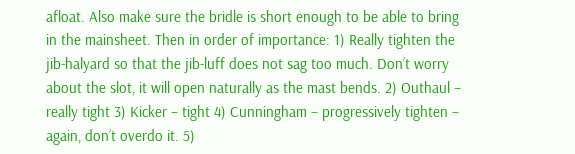afloat. Also make sure the bridle is short enough to be able to bring in the mainsheet. Then in order of importance: 1) Really tighten the jib-halyard so that the jib-luff does not sag too much. Don’t worry about the slot, it will open naturally as the mast bends. 2) Outhaul – really tight 3) Kicker – tight 4) Cunningham – progressively tighten – again, don’t overdo it. 5)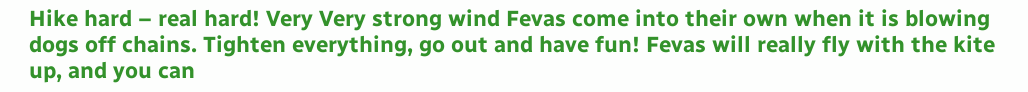Hike hard – real hard! Very Very strong wind Fevas come into their own when it is blowing dogs off chains. Tighten everything, go out and have fun! Fevas will really fly with the kite up, and you can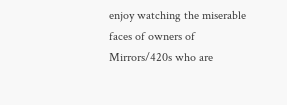enjoy watching the miserable faces of owners of Mirrors/420s who are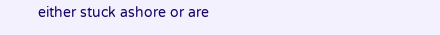either stuck ashore or are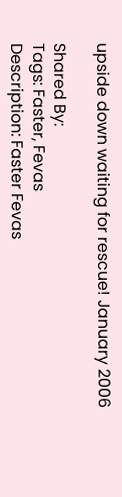upside down waiting for rescue! January 2006

Shared By:
Tags: Faster, Fevas
Description: Faster Fevas